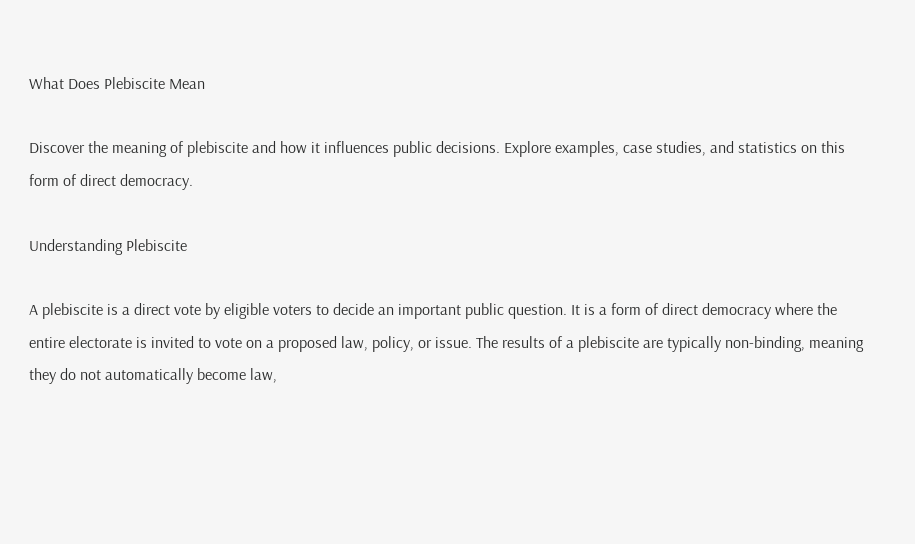What Does Plebiscite Mean

Discover the meaning of plebiscite and how it influences public decisions. Explore examples, case studies, and statistics on this form of direct democracy.

Understanding Plebiscite

A plebiscite is a direct vote by eligible voters to decide an important public question. It is a form of direct democracy where the entire electorate is invited to vote on a proposed law, policy, or issue. The results of a plebiscite are typically non-binding, meaning they do not automatically become law,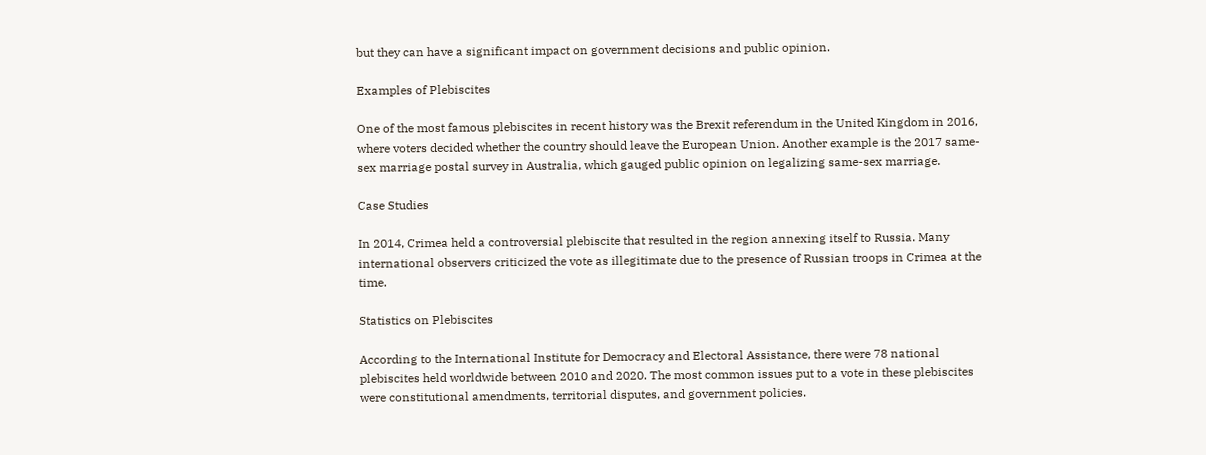but they can have a significant impact on government decisions and public opinion.

Examples of Plebiscites

One of the most famous plebiscites in recent history was the Brexit referendum in the United Kingdom in 2016, where voters decided whether the country should leave the European Union. Another example is the 2017 same-sex marriage postal survey in Australia, which gauged public opinion on legalizing same-sex marriage.

Case Studies

In 2014, Crimea held a controversial plebiscite that resulted in the region annexing itself to Russia. Many international observers criticized the vote as illegitimate due to the presence of Russian troops in Crimea at the time.

Statistics on Plebiscites

According to the International Institute for Democracy and Electoral Assistance, there were 78 national plebiscites held worldwide between 2010 and 2020. The most common issues put to a vote in these plebiscites were constitutional amendments, territorial disputes, and government policies.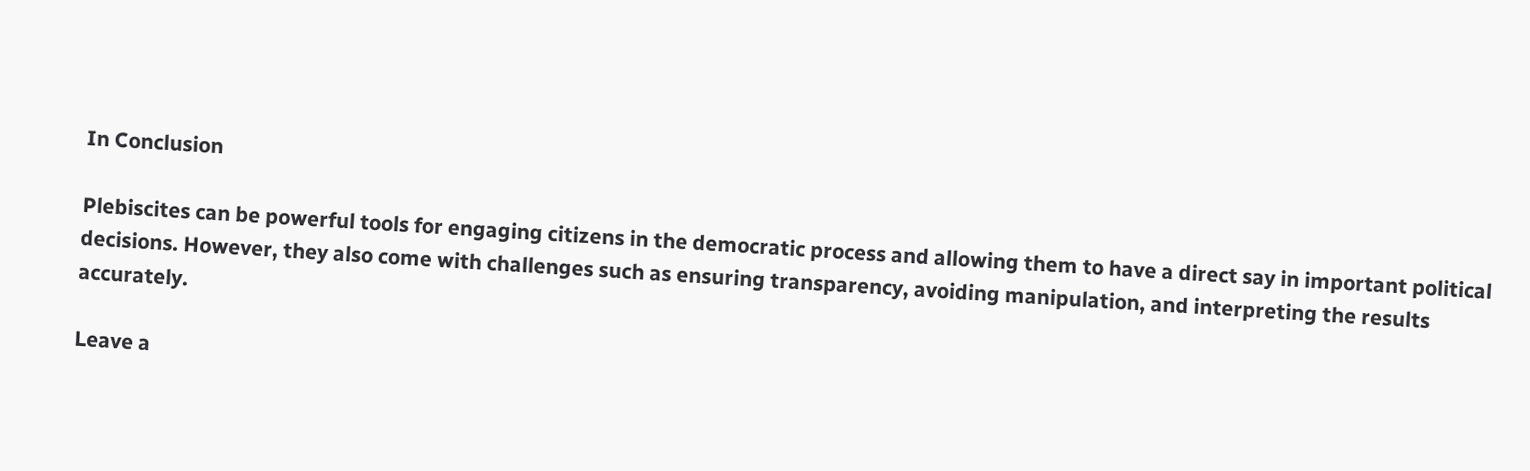In Conclusion

Plebiscites can be powerful tools for engaging citizens in the democratic process and allowing them to have a direct say in important political decisions. However, they also come with challenges such as ensuring transparency, avoiding manipulation, and interpreting the results accurately.

Leave a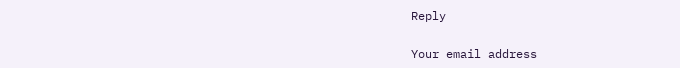Reply

Your email address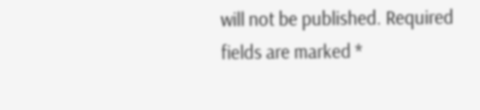will not be published. Required fields are marked *